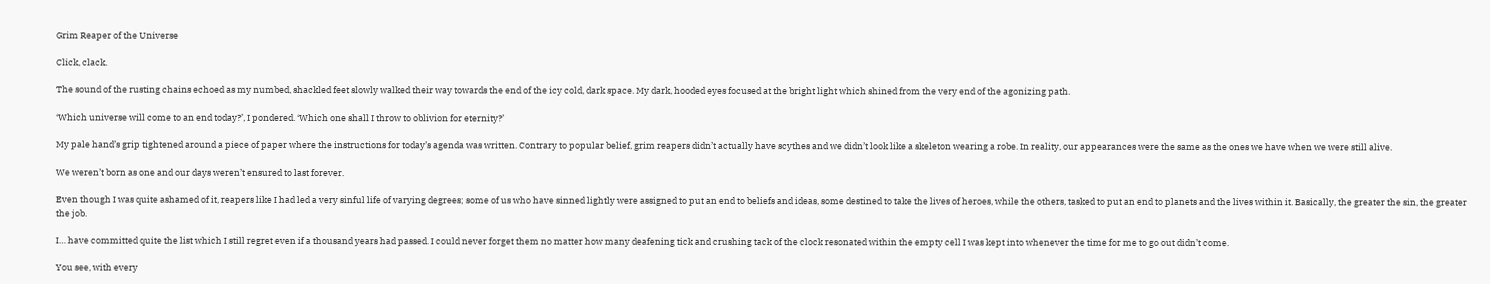Grim Reaper of the Universe

Click, clack.

The sound of the rusting chains echoed as my numbed, shackled feet slowly walked their way towards the end of the icy cold, dark space. My dark, hooded eyes focused at the bright light which shined from the very end of the agonizing path.

‘Which universe will come to an end today?’, I pondered. ‘Which one shall I throw to oblivion for eternity?’

My pale hand’s grip tightened around a piece of paper where the instructions for today’s agenda was written. Contrary to popular belief, grim reapers didn’t actually have scythes and we didn’t look like a skeleton wearing a robe. In reality, our appearances were the same as the ones we have when we were still alive.

We weren’t born as one and our days weren’t ensured to last forever.

Even though I was quite ashamed of it, reapers like I had led a very sinful life of varying degrees; some of us who have sinned lightly were assigned to put an end to beliefs and ideas, some destined to take the lives of heroes, while the others, tasked to put an end to planets and the lives within it. Basically, the greater the sin, the greater the job.

I… have committed quite the list which I still regret even if a thousand years had passed. I could never forget them no matter how many deafening tick and crushing tack of the clock resonated within the empty cell I was kept into whenever the time for me to go out didn’t come.

You see, with every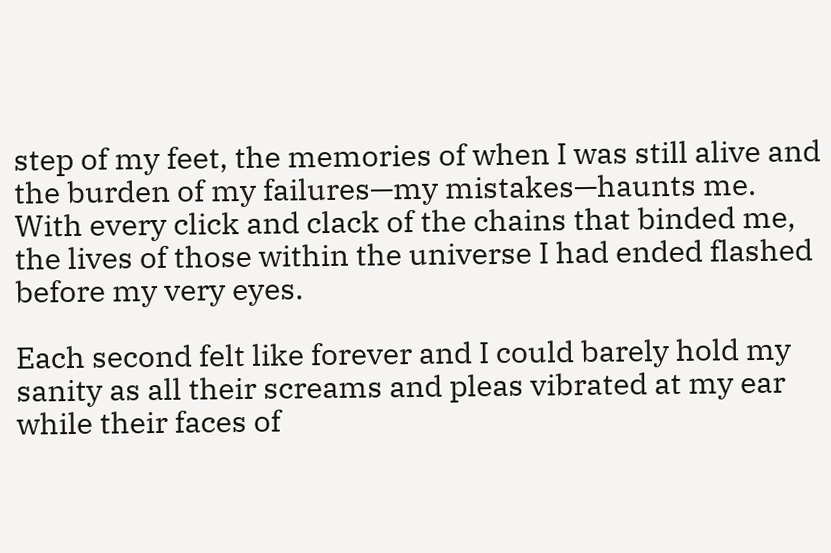step of my feet, the memories of when I was still alive and the burden of my failures—my mistakes—haunts me. With every click and clack of the chains that binded me, the lives of those within the universe I had ended flashed before my very eyes.

Each second felt like forever and I could barely hold my sanity as all their screams and pleas vibrated at my ear while their faces of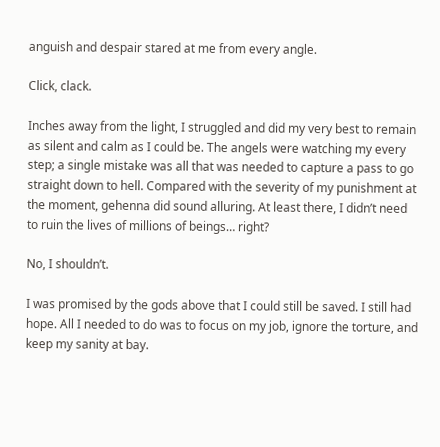anguish and despair stared at me from every angle.

Click, clack.

Inches away from the light, I struggled and did my very best to remain as silent and calm as I could be. The angels were watching my every step; a single mistake was all that was needed to capture a pass to go straight down to hell. Compared with the severity of my punishment at the moment, gehenna did sound alluring. At least there, I didn’t need to ruin the lives of millions of beings… right?

No, I shouldn’t.

I was promised by the gods above that I could still be saved. I still had hope. All I needed to do was to focus on my job, ignore the torture, and keep my sanity at bay.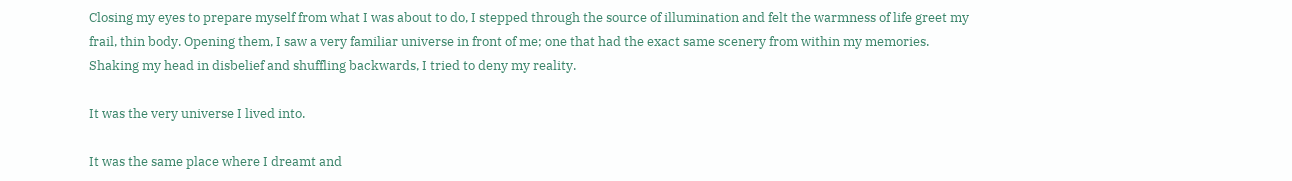Closing my eyes to prepare myself from what I was about to do, I stepped through the source of illumination and felt the warmness of life greet my frail, thin body. Opening them, I saw a very familiar universe in front of me; one that had the exact same scenery from within my memories. Shaking my head in disbelief and shuffling backwards, I tried to deny my reality.

It was the very universe I lived into.

It was the same place where I dreamt and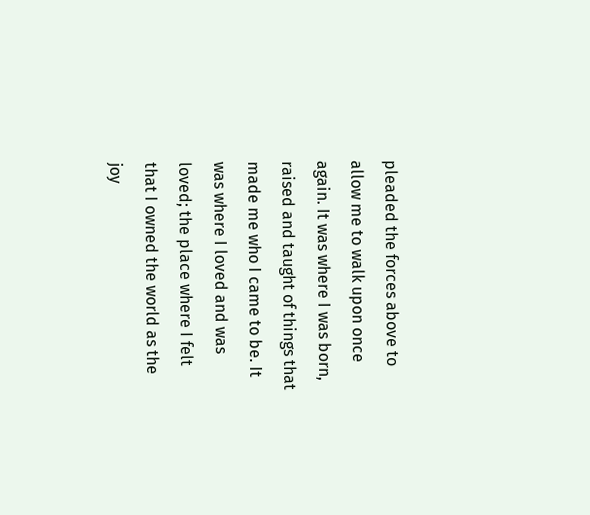pleaded the forces above to allow me to walk upon once again. It was where I was born, raised and taught of things that made me who I came to be. It was where I loved and was loved; the place where I felt that I owned the world as the joy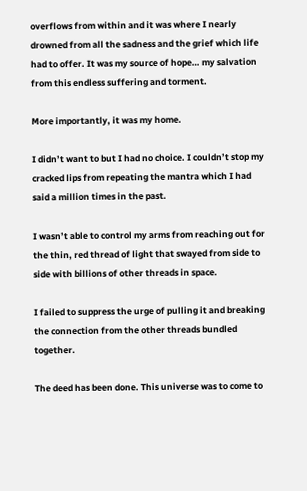overflows from within and it was where I nearly drowned from all the sadness and the grief which life had to offer. It was my source of hope… my salvation from this endless suffering and torment.

More importantly, it was my home.

I didn’t want to but I had no choice. I couldn’t stop my cracked lips from repeating the mantra which I had said a million times in the past.

I wasn’t able to control my arms from reaching out for the thin, red thread of light that swayed from side to side with billions of other threads in space.

I failed to suppress the urge of pulling it and breaking the connection from the other threads bundled together.

The deed has been done. This universe was to come to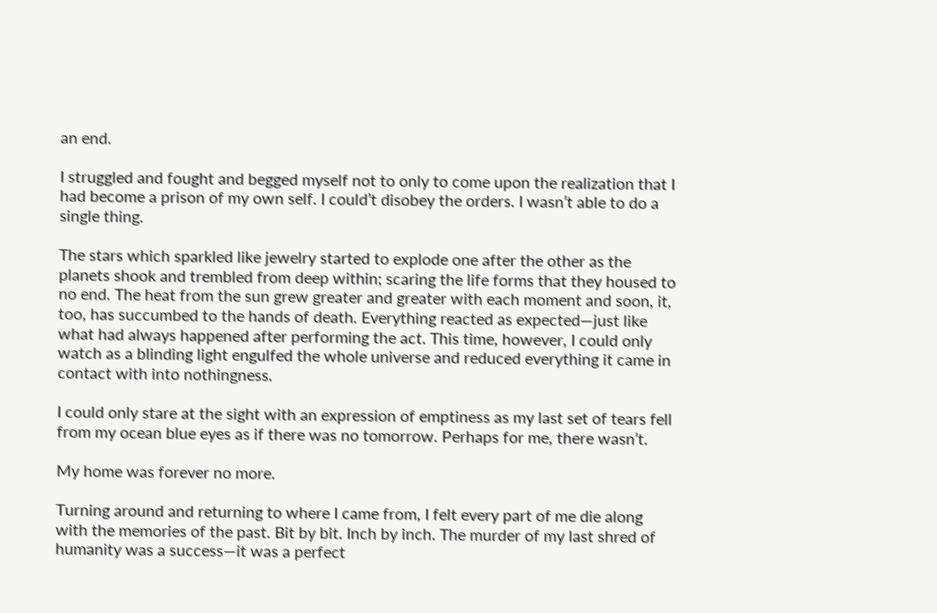an end.

I struggled and fought and begged myself not to only to come upon the realization that I had become a prison of my own self. I could’t disobey the orders. I wasn’t able to do a single thing.

The stars which sparkled like jewelry started to explode one after the other as the planets shook and trembled from deep within; scaring the life forms that they housed to no end. The heat from the sun grew greater and greater with each moment and soon, it, too, has succumbed to the hands of death. Everything reacted as expected—just like what had always happened after performing the act. This time, however, I could only watch as a blinding light engulfed the whole universe and reduced everything it came in contact with into nothingness.

I could only stare at the sight with an expression of emptiness as my last set of tears fell from my ocean blue eyes as if there was no tomorrow. Perhaps for me, there wasn’t.

My home was forever no more.

Turning around and returning to where I came from, I felt every part of me die along with the memories of the past. Bit by bit. Inch by inch. The murder of my last shred of humanity was a success—it was a perfect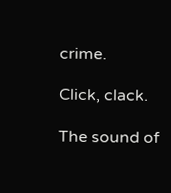crime.

Click, clack.

The sound of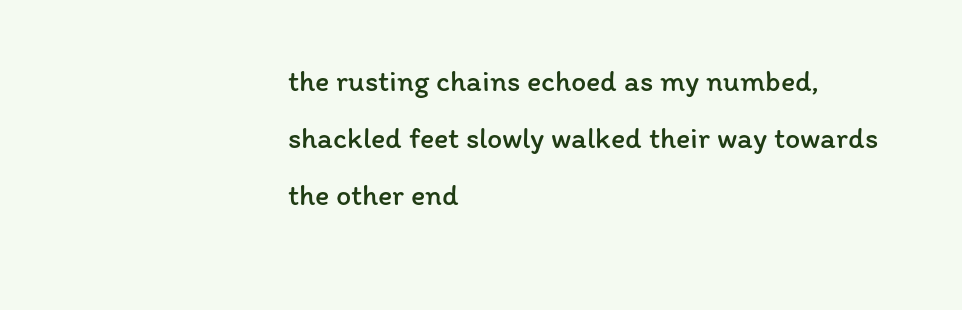the rusting chains echoed as my numbed, shackled feet slowly walked their way towards the other end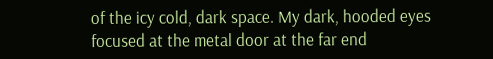of the icy cold, dark space. My dark, hooded eyes focused at the metal door at the far end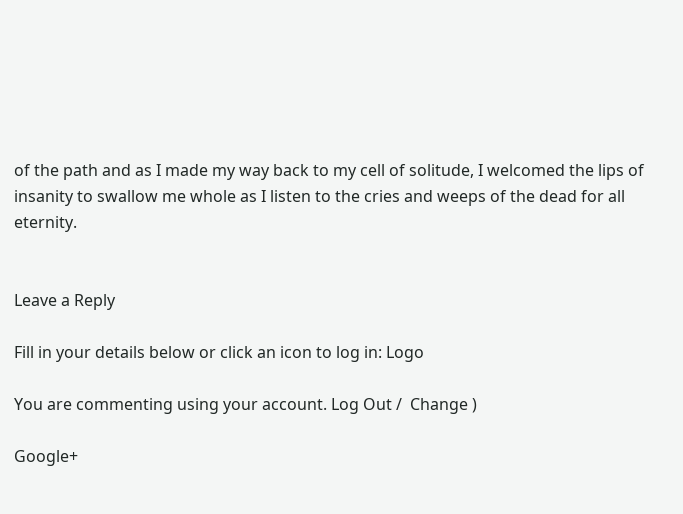of the path and as I made my way back to my cell of solitude, I welcomed the lips of insanity to swallow me whole as I listen to the cries and weeps of the dead for all eternity.


Leave a Reply

Fill in your details below or click an icon to log in: Logo

You are commenting using your account. Log Out /  Change )

Google+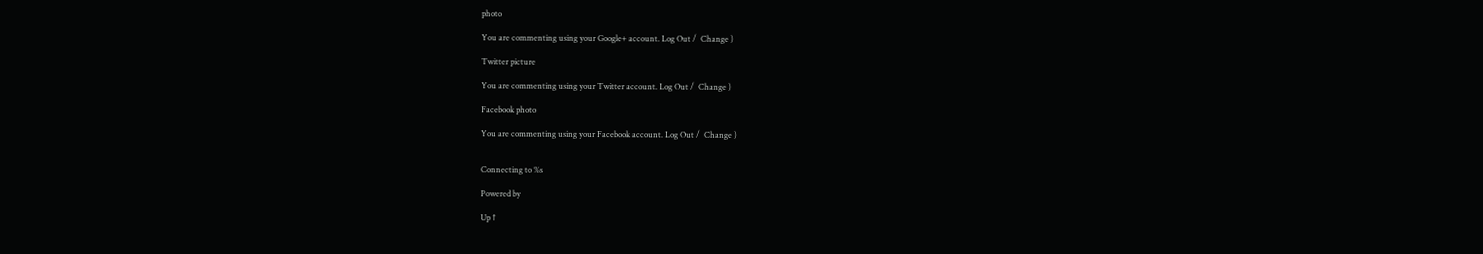photo

You are commenting using your Google+ account. Log Out /  Change )

Twitter picture

You are commenting using your Twitter account. Log Out /  Change )

Facebook photo

You are commenting using your Facebook account. Log Out /  Change )


Connecting to %s

Powered by

Up ↑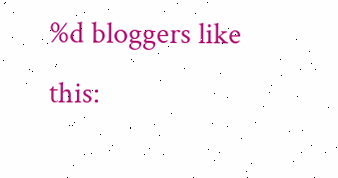%d bloggers like this: